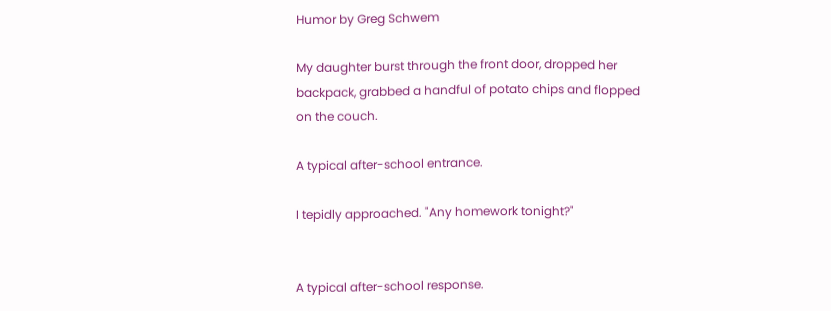Humor by Greg Schwem

My daughter burst through the front door, dropped her backpack, grabbed a handful of potato chips and flopped on the couch.

A typical after-school entrance.

I tepidly approached. "Any homework tonight?"


A typical after-school response.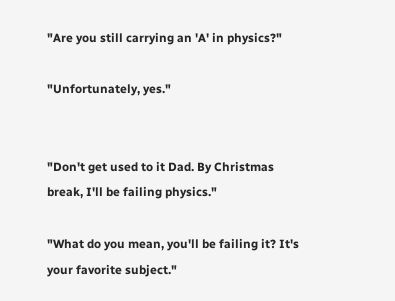"Are you still carrying an 'A' in physics?"

"Unfortunately, yes."


"Don't get used to it Dad. By Christmas break, I'll be failing physics."

"What do you mean, you'll be failing it? It's your favorite subject."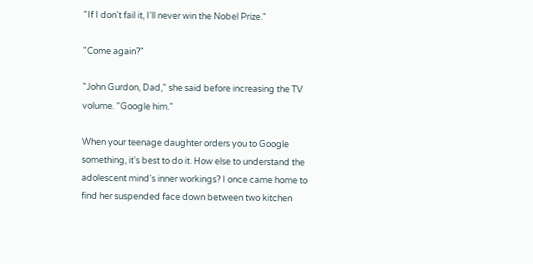"If I don't fail it, I'll never win the Nobel Prize."

"Come again?"

"John Gurdon, Dad," she said before increasing the TV volume. "Google him."

When your teenage daughter orders you to Google something, it's best to do it. How else to understand the adolescent mind's inner workings? I once came home to find her suspended face down between two kitchen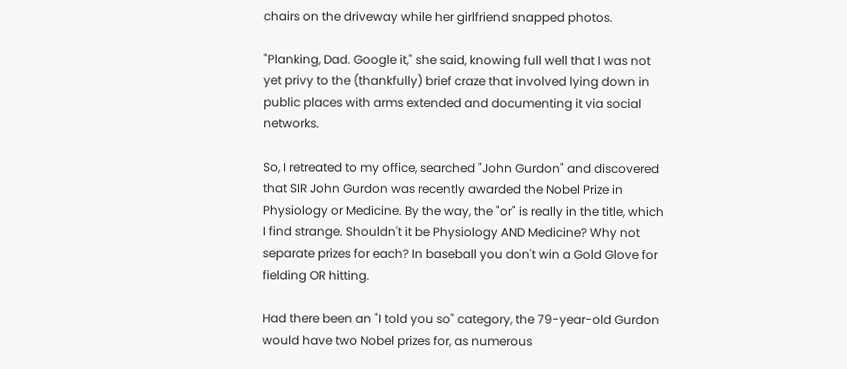chairs on the driveway while her girlfriend snapped photos.

"Planking, Dad. Google it," she said, knowing full well that I was not yet privy to the (thankfully) brief craze that involved lying down in public places with arms extended and documenting it via social networks.

So, I retreated to my office, searched "John Gurdon" and discovered that SIR John Gurdon was recently awarded the Nobel Prize in Physiology or Medicine. By the way, the "or" is really in the title, which I find strange. Shouldn't it be Physiology AND Medicine? Why not separate prizes for each? In baseball you don't win a Gold Glove for fielding OR hitting.

Had there been an "I told you so" category, the 79-year-old Gurdon would have two Nobel prizes for, as numerous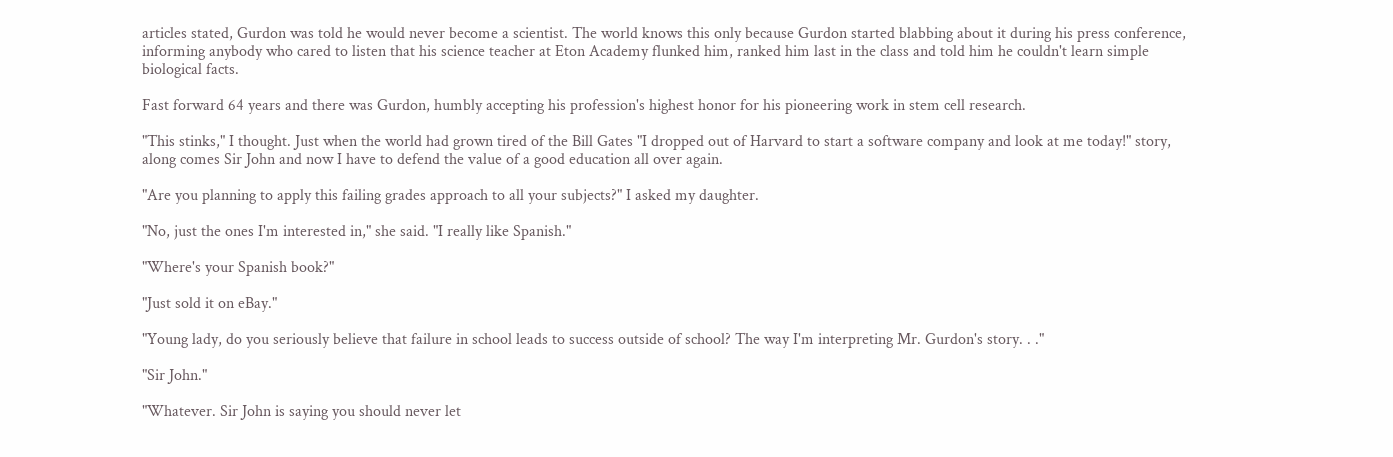articles stated, Gurdon was told he would never become a scientist. The world knows this only because Gurdon started blabbing about it during his press conference, informing anybody who cared to listen that his science teacher at Eton Academy flunked him, ranked him last in the class and told him he couldn't learn simple biological facts.

Fast forward 64 years and there was Gurdon, humbly accepting his profession's highest honor for his pioneering work in stem cell research.

"This stinks," I thought. Just when the world had grown tired of the Bill Gates "I dropped out of Harvard to start a software company and look at me today!" story, along comes Sir John and now I have to defend the value of a good education all over again.

"Are you planning to apply this failing grades approach to all your subjects?" I asked my daughter.

"No, just the ones I'm interested in," she said. "I really like Spanish."

"Where's your Spanish book?"

"Just sold it on eBay."

"Young lady, do you seriously believe that failure in school leads to success outside of school? The way I'm interpreting Mr. Gurdon's story. . ."

"Sir John."

"Whatever. Sir John is saying you should never let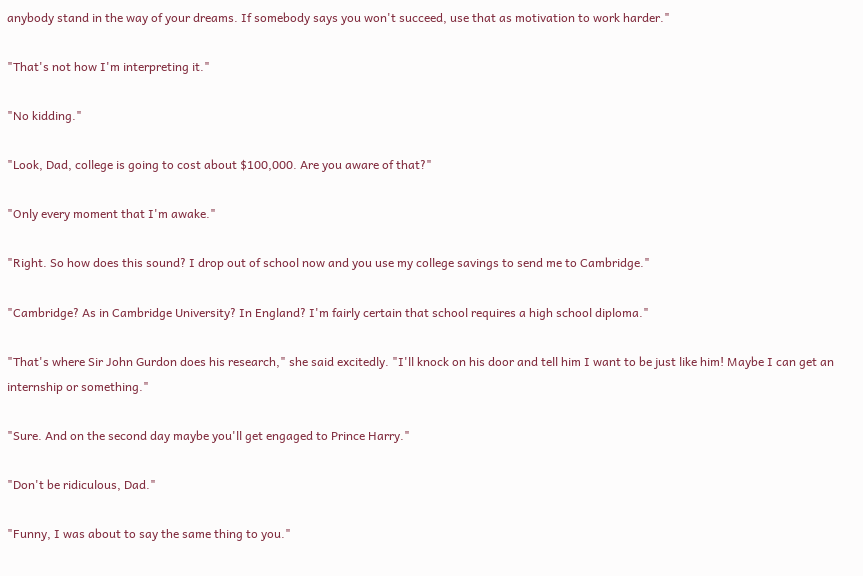anybody stand in the way of your dreams. If somebody says you won't succeed, use that as motivation to work harder."

"That's not how I'm interpreting it."

"No kidding."

"Look, Dad, college is going to cost about $100,000. Are you aware of that?"

"Only every moment that I'm awake."

"Right. So how does this sound? I drop out of school now and you use my college savings to send me to Cambridge."

"Cambridge? As in Cambridge University? In England? I'm fairly certain that school requires a high school diploma."

"That's where Sir John Gurdon does his research," she said excitedly. "I'll knock on his door and tell him I want to be just like him! Maybe I can get an internship or something."

"Sure. And on the second day maybe you'll get engaged to Prince Harry."

"Don't be ridiculous, Dad."

"Funny, I was about to say the same thing to you."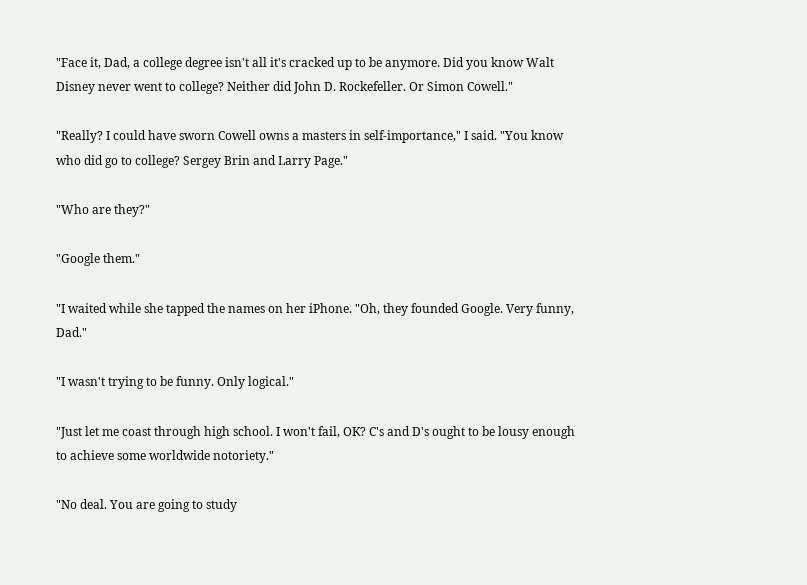"Face it, Dad, a college degree isn't all it's cracked up to be anymore. Did you know Walt Disney never went to college? Neither did John D. Rockefeller. Or Simon Cowell."

"Really? I could have sworn Cowell owns a masters in self-importance," I said. "You know who did go to college? Sergey Brin and Larry Page."

"Who are they?"

"Google them."

"I waited while she tapped the names on her iPhone. "Oh, they founded Google. Very funny, Dad."

"I wasn't trying to be funny. Only logical."

"Just let me coast through high school. I won't fail, OK? C's and D's ought to be lousy enough to achieve some worldwide notoriety."

"No deal. You are going to study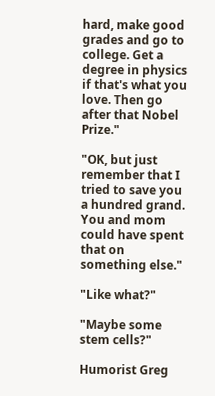hard, make good grades and go to college. Get a degree in physics if that's what you love. Then go after that Nobel Prize."

"OK, but just remember that I tried to save you a hundred grand. You and mom could have spent that on something else."

"Like what?"

"Maybe some stem cells?"

Humorist Greg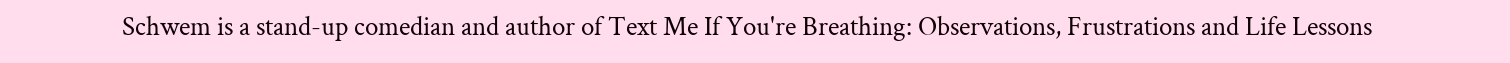Schwem is a stand-up comedian and author of Text Me If You're Breathing: Observations, Frustrations and Life Lessons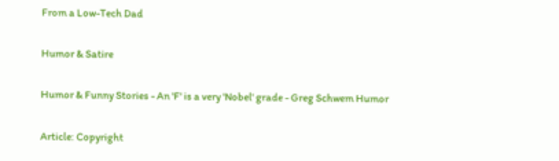From a Low-Tech Dad

Humor & Satire

Humor & Funny Stories - An 'F' is a very 'Nobel' grade - Greg Schwem Humor

Article: Copyright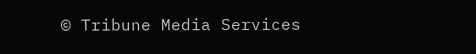© Tribune Media Services